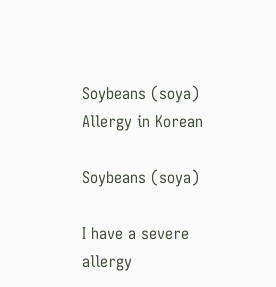Soybeans (soya) Allergy in Korean

Soybeans (soya)

I have a severe allergy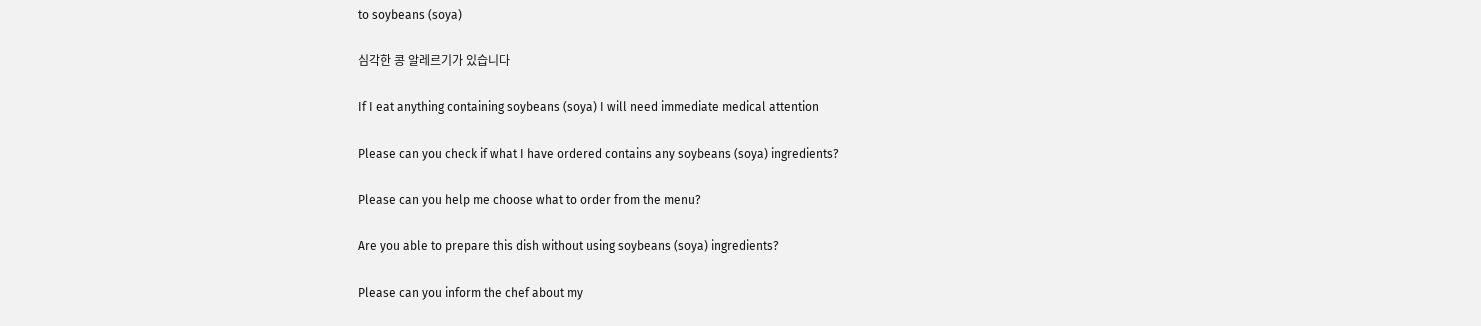to soybeans (soya)

심각한 콩 알레르기가 있습니다

If I eat anything containing soybeans (soya) I will need immediate medical attention

Please can you check if what I have ordered contains any soybeans (soya) ingredients?

Please can you help me choose what to order from the menu?

Are you able to prepare this dish without using soybeans (soya) ingredients?

Please can you inform the chef about my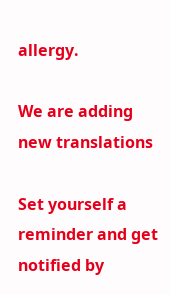allergy.

We are adding new translations

Set yourself a reminder and get notified by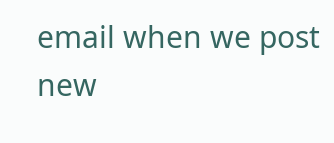email when we post new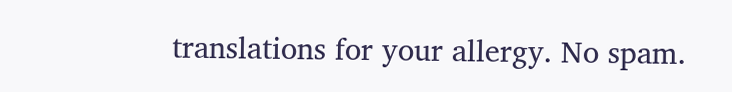translations for your allergy. No spam.